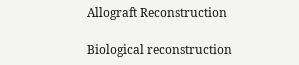Allograft Reconstruction

Biological reconstruction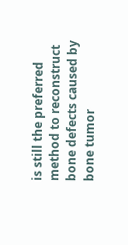is still the preferred method to reconstruct bone defects caused by bone tumor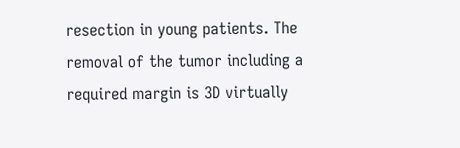resection in young patients. The removal of the tumor including a required margin is 3D virtually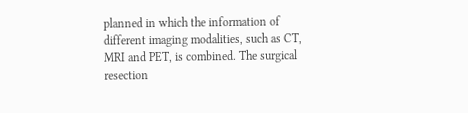planned in which the information of different imaging modalities, such as CT, MRI and PET, is combined. The surgical resection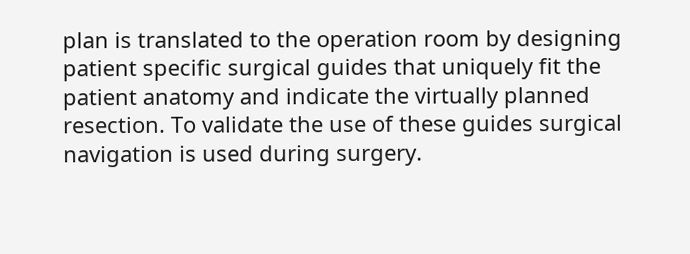plan is translated to the operation room by designing patient specific surgical guides that uniquely fit the patient anatomy and indicate the virtually planned resection. To validate the use of these guides surgical navigation is used during surgery.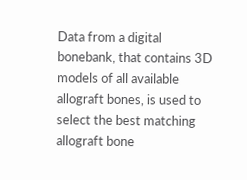Data from a digital bonebank, that contains 3D models of all available allograft bones, is used to select the best matching allograft bone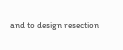and to design resection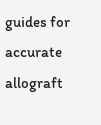guides for accurate allograft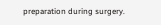preparation during surgery.